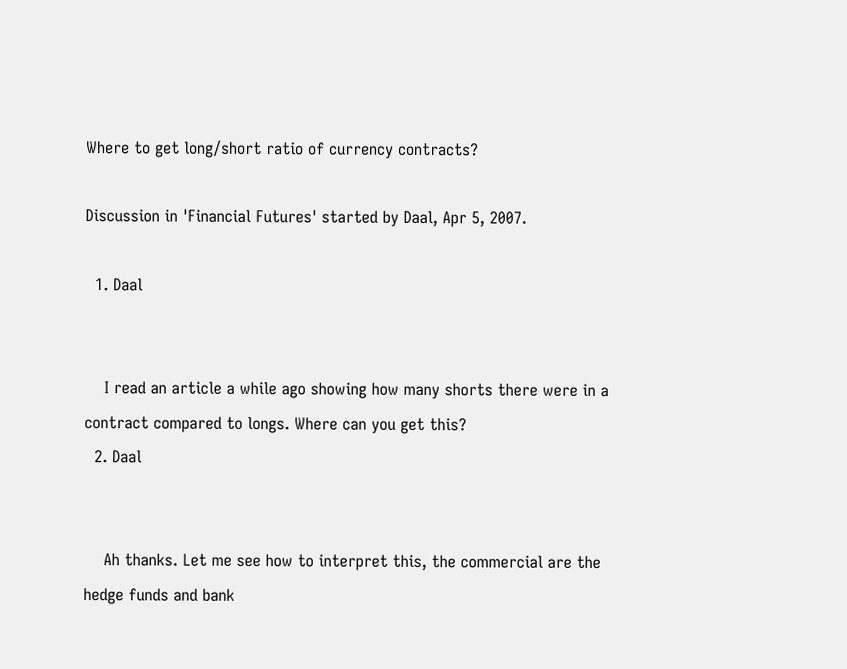Where to get long/short ratio of currency contracts?

Discussion in 'Financial Futures' started by Daal, Apr 5, 2007.

  1. Daal


    I read an article a while ago showing how many shorts there were in a contract compared to longs. Where can you get this?
  2. Daal


    Ah thanks. Let me see how to interpret this, the commercial are the hedge funds and bank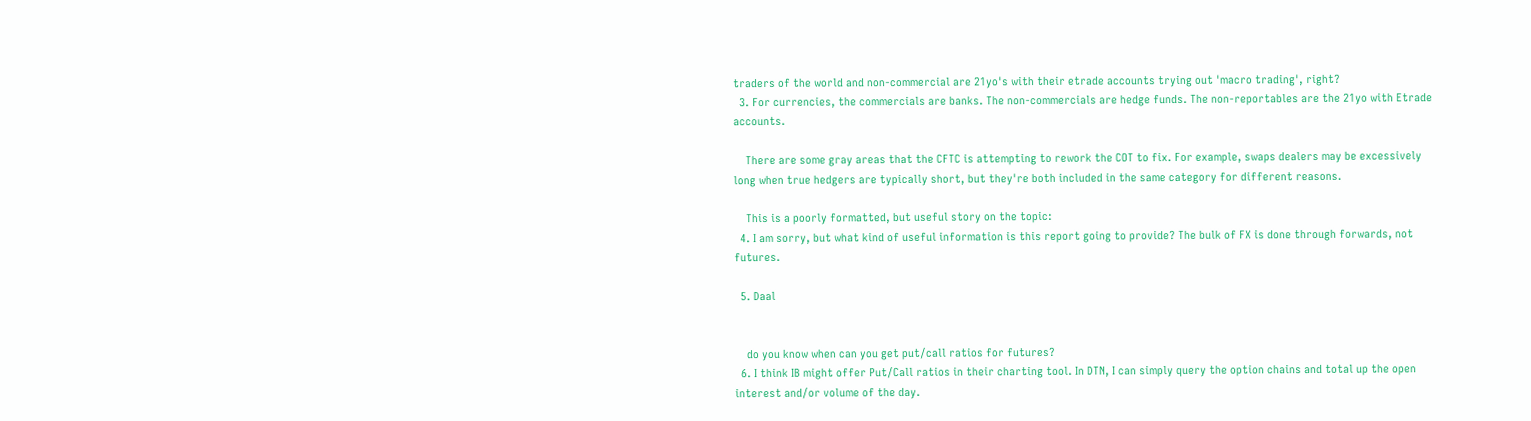traders of the world and non-commercial are 21yo's with their etrade accounts trying out 'macro trading', right?
  3. For currencies, the commercials are banks. The non-commercials are hedge funds. The non-reportables are the 21yo with Etrade accounts.

    There are some gray areas that the CFTC is attempting to rework the COT to fix. For example, swaps dealers may be excessively long when true hedgers are typically short, but they're both included in the same category for different reasons.

    This is a poorly formatted, but useful story on the topic:
  4. I am sorry, but what kind of useful information is this report going to provide? The bulk of FX is done through forwards, not futures.

  5. Daal


    do you know when can you get put/call ratios for futures?
  6. I think IB might offer Put/Call ratios in their charting tool. In DTN, I can simply query the option chains and total up the open interest and/or volume of the day.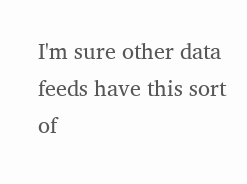I'm sure other data feeds have this sort of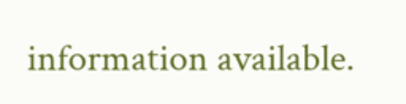information available.